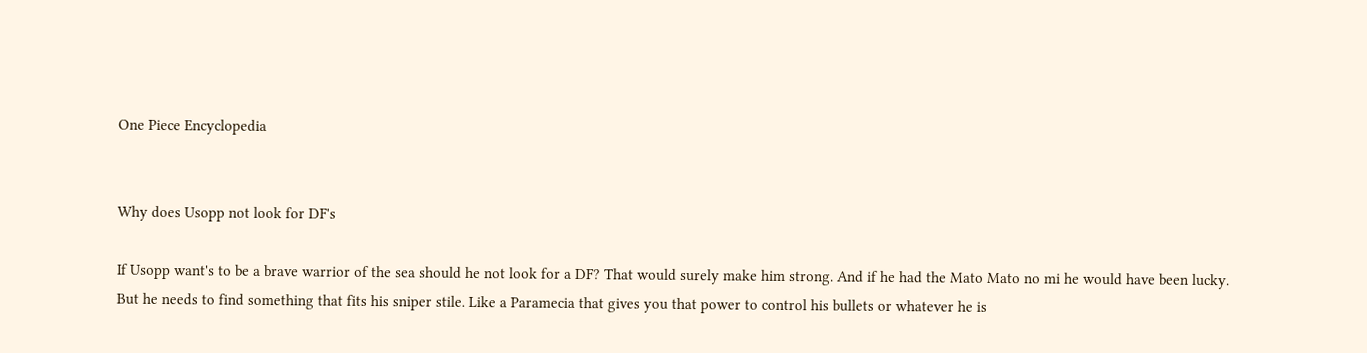One Piece Encyclopedia


Why does Usopp not look for DF's

If Usopp want's to be a brave warrior of the sea should he not look for a DF? That would surely make him strong. And if he had the Mato Mato no mi he would have been lucky. But he needs to find something that fits his sniper stile. Like a Paramecia that gives you that power to control his bullets or whatever he is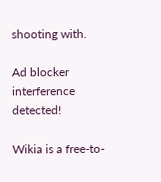shooting with.

Ad blocker interference detected!

Wikia is a free-to-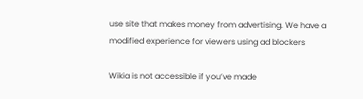use site that makes money from advertising. We have a modified experience for viewers using ad blockers

Wikia is not accessible if you’ve made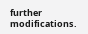further modifications.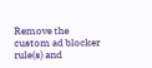Remove the custom ad blocker rule(s) and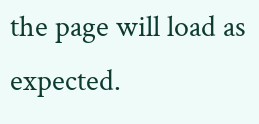the page will load as expected.